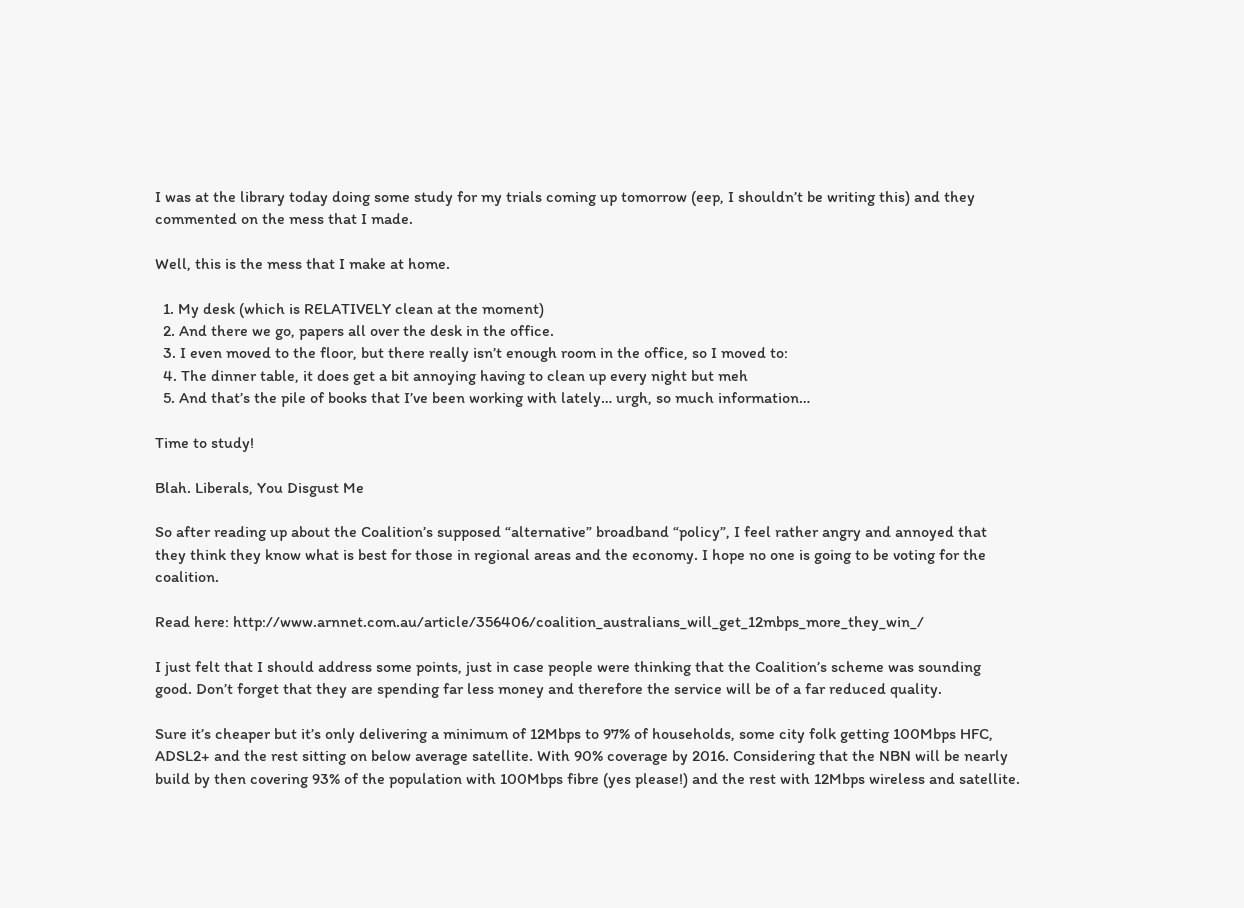I was at the library today doing some study for my trials coming up tomorrow (eep, I shouldn’t be writing this) and they commented on the mess that I made.

Well, this is the mess that I make at home.

  1. My desk (which is RELATIVELY clean at the moment)
  2. And there we go, papers all over the desk in the office.
  3. I even moved to the floor, but there really isn’t enough room in the office, so I moved to:
  4. The dinner table, it does get a bit annoying having to clean up every night but meh
  5. And that’s the pile of books that I’ve been working with lately… urgh, so much information…

Time to study!

Blah. Liberals, You Disgust Me

So after reading up about the Coalition’s supposed “alternative” broadband “policy”, I feel rather angry and annoyed that they think they know what is best for those in regional areas and the economy. I hope no one is going to be voting for the coalition.

Read here: http://www.arnnet.com.au/article/356406/coalition_australians_will_get_12mbps_more_they_win_/

I just felt that I should address some points, just in case people were thinking that the Coalition’s scheme was sounding good. Don’t forget that they are spending far less money and therefore the service will be of a far reduced quality.

Sure it’s cheaper but it’s only delivering a minimum of 12Mbps to 97% of households, some city folk getting 100Mbps HFC, ADSL2+ and the rest sitting on below average satellite. With 90% coverage by 2016. Considering that the NBN will be nearly build by then covering 93% of the population with 100Mbps fibre (yes please!) and the rest with 12Mbps wireless and satellite.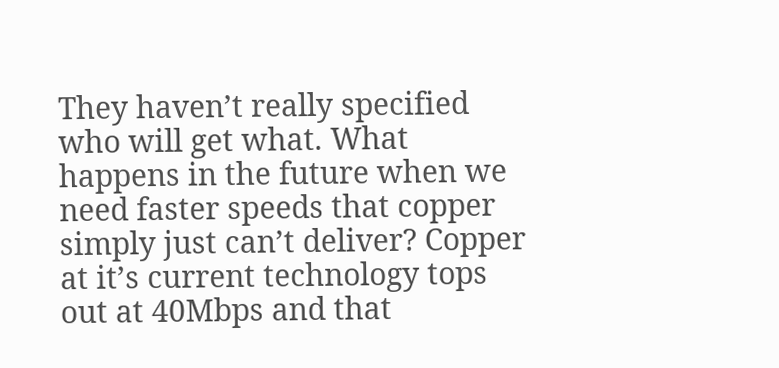They haven’t really specified who will get what. What happens in the future when we need faster speeds that copper simply just can’t deliver? Copper at it’s current technology tops out at 40Mbps and that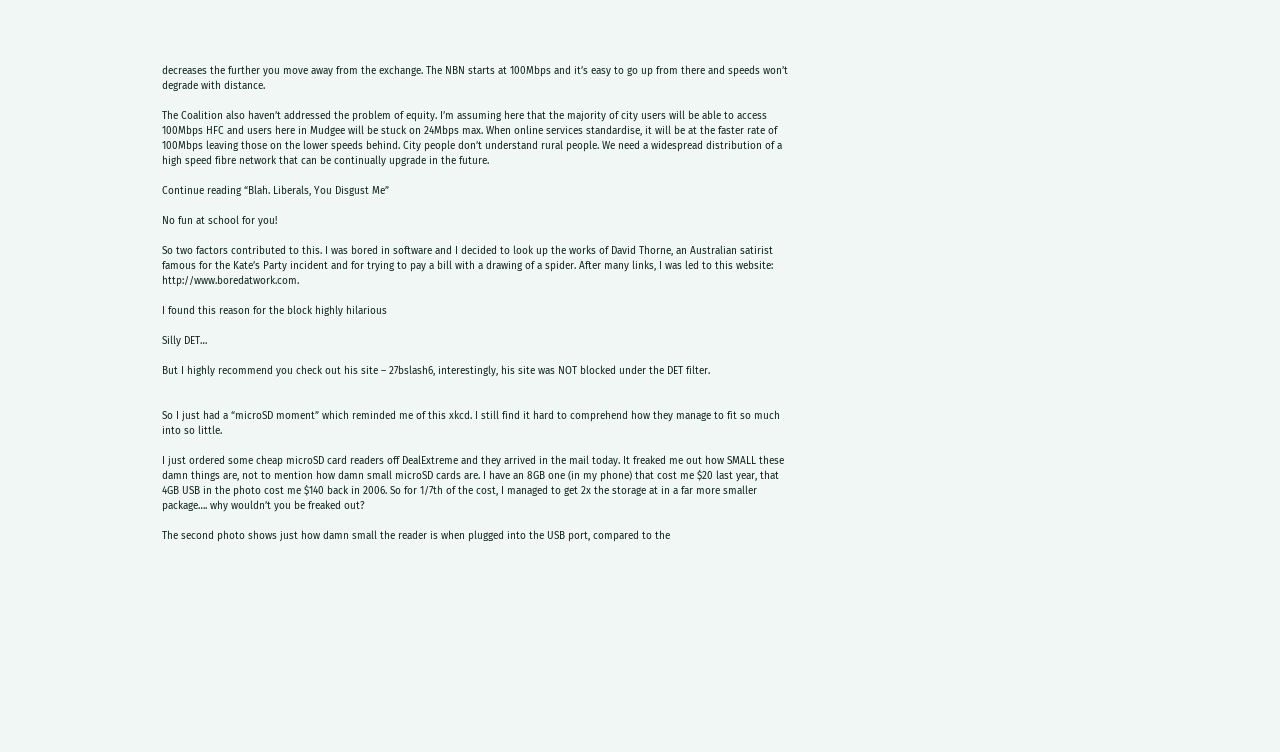decreases the further you move away from the exchange. The NBN starts at 100Mbps and it’s easy to go up from there and speeds won’t degrade with distance.

The Coalition also haven’t addressed the problem of equity. I’m assuming here that the majority of city users will be able to access 100Mbps HFC and users here in Mudgee will be stuck on 24Mbps max. When online services standardise, it will be at the faster rate of 100Mbps leaving those on the lower speeds behind. City people don’t understand rural people. We need a widespread distribution of a high speed fibre network that can be continually upgrade in the future.

Continue reading “Blah. Liberals, You Disgust Me”

No fun at school for you!

So two factors contributed to this. I was bored in software and I decided to look up the works of David Thorne, an Australian satirist famous for the Kate’s Party incident and for trying to pay a bill with a drawing of a spider. After many links, I was led to this website: http://www.boredatwork.com.

I found this reason for the block highly hilarious

Silly DET…

But I highly recommend you check out his site – 27bslash6, interestingly, his site was NOT blocked under the DET filter.


So I just had a “microSD moment” which reminded me of this xkcd. I still find it hard to comprehend how they manage to fit so much into so little.

I just ordered some cheap microSD card readers off DealExtreme and they arrived in the mail today. It freaked me out how SMALL these damn things are, not to mention how damn small microSD cards are. I have an 8GB one (in my phone) that cost me $20 last year, that 4GB USB in the photo cost me $140 back in 2006. So for 1/7th of the cost, I managed to get 2x the storage at in a far more smaller package…. why wouldn’t you be freaked out?

The second photo shows just how damn small the reader is when plugged into the USB port, compared to the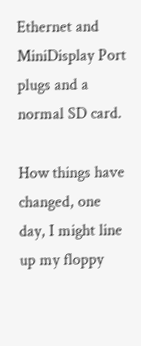Ethernet and MiniDisplay Port plugs and a normal SD card.

How things have changed, one day, I might line up my floppy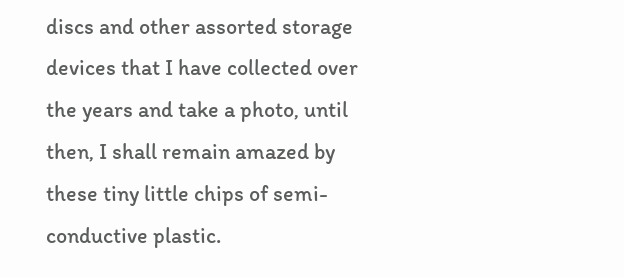discs and other assorted storage devices that I have collected over the years and take a photo, until then, I shall remain amazed by these tiny little chips of semi-conductive plastic.